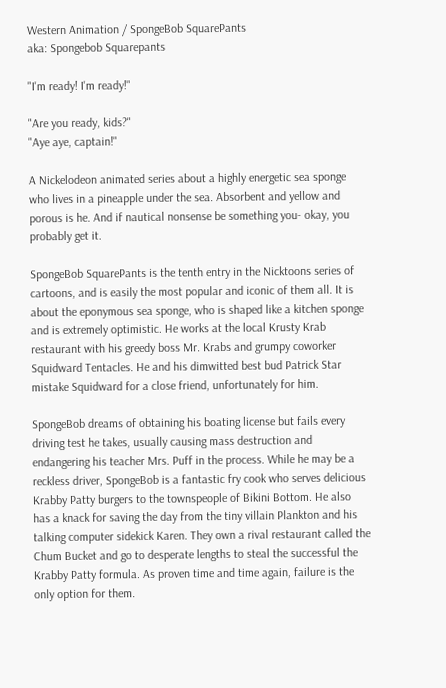Western Animation / SpongeBob SquarePants
aka: Spongebob Squarepants

"I'm ready! I'm ready!"

"Are you ready, kids?"
"Aye aye, captain!"

A Nickelodeon animated series about a highly energetic sea sponge who lives in a pineapple under the sea. Absorbent and yellow and porous is he. And if nautical nonsense be something you- okay, you probably get it.

SpongeBob SquarePants is the tenth entry in the Nicktoons series of cartoons, and is easily the most popular and iconic of them all. It is about the eponymous sea sponge, who is shaped like a kitchen sponge and is extremely optimistic. He works at the local Krusty Krab restaurant with his greedy boss Mr. Krabs and grumpy coworker Squidward Tentacles. He and his dimwitted best bud Patrick Star mistake Squidward for a close friend, unfortunately for him.

SpongeBob dreams of obtaining his boating license but fails every driving test he takes, usually causing mass destruction and endangering his teacher Mrs. Puff in the process. While he may be a reckless driver, SpongeBob is a fantastic fry cook who serves delicious Krabby Patty burgers to the townspeople of Bikini Bottom. He also has a knack for saving the day from the tiny villain Plankton and his talking computer sidekick Karen. They own a rival restaurant called the Chum Bucket and go to desperate lengths to steal the successful the Krabby Patty formula. As proven time and time again, failure is the only option for them.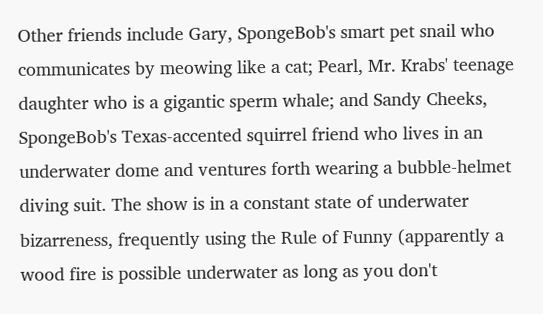Other friends include Gary, SpongeBob's smart pet snail who communicates by meowing like a cat; Pearl, Mr. Krabs' teenage daughter who is a gigantic sperm whale; and Sandy Cheeks, SpongeBob's Texas-accented squirrel friend who lives in an underwater dome and ventures forth wearing a bubble-helmet diving suit. The show is in a constant state of underwater bizarreness, frequently using the Rule of Funny (apparently a wood fire is possible underwater as long as you don't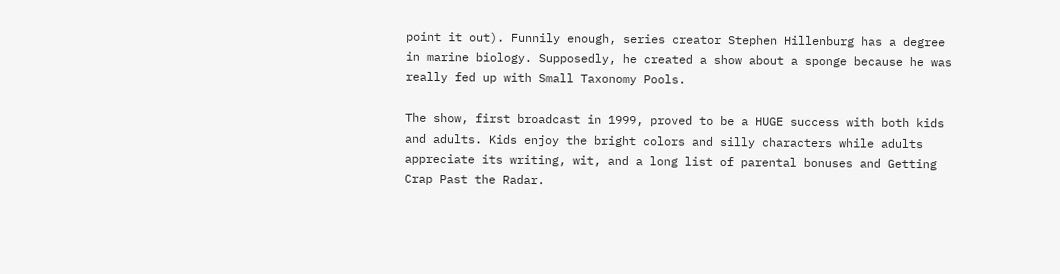point it out). Funnily enough, series creator Stephen Hillenburg has a degree in marine biology. Supposedly, he created a show about a sponge because he was really fed up with Small Taxonomy Pools.

The show, first broadcast in 1999, proved to be a HUGE success with both kids and adults. Kids enjoy the bright colors and silly characters while adults appreciate its writing, wit, and a long list of parental bonuses and Getting Crap Past the Radar.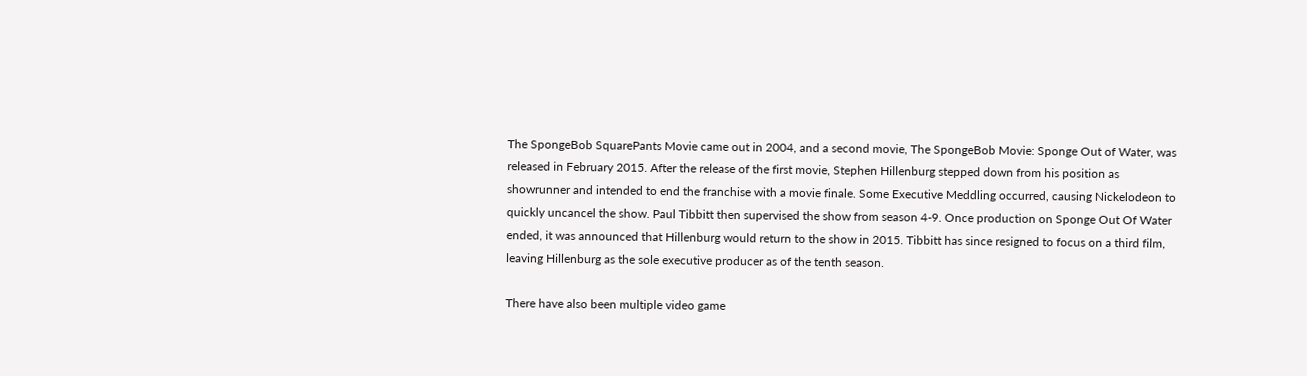The SpongeBob SquarePants Movie came out in 2004, and a second movie, The SpongeBob Movie: Sponge Out of Water, was released in February 2015. After the release of the first movie, Stephen Hillenburg stepped down from his position as showrunner and intended to end the franchise with a movie finale. Some Executive Meddling occurred, causing Nickelodeon to quickly uncancel the show. Paul Tibbitt then supervised the show from season 4-9. Once production on Sponge Out Of Water ended, it was announced that Hillenburg would return to the show in 2015. Tibbitt has since resigned to focus on a third film, leaving Hillenburg as the sole executive producer as of the tenth season.

There have also been multiple video game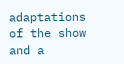adaptations of the show and a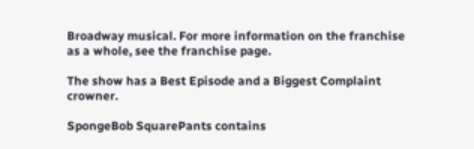Broadway musical. For more information on the franchise as a whole, see the franchise page.

The show has a Best Episode and a Biggest Complaint crowner.

SpongeBob SquarePants contains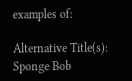examples of:

Alternative Title(s): Sponge Bob